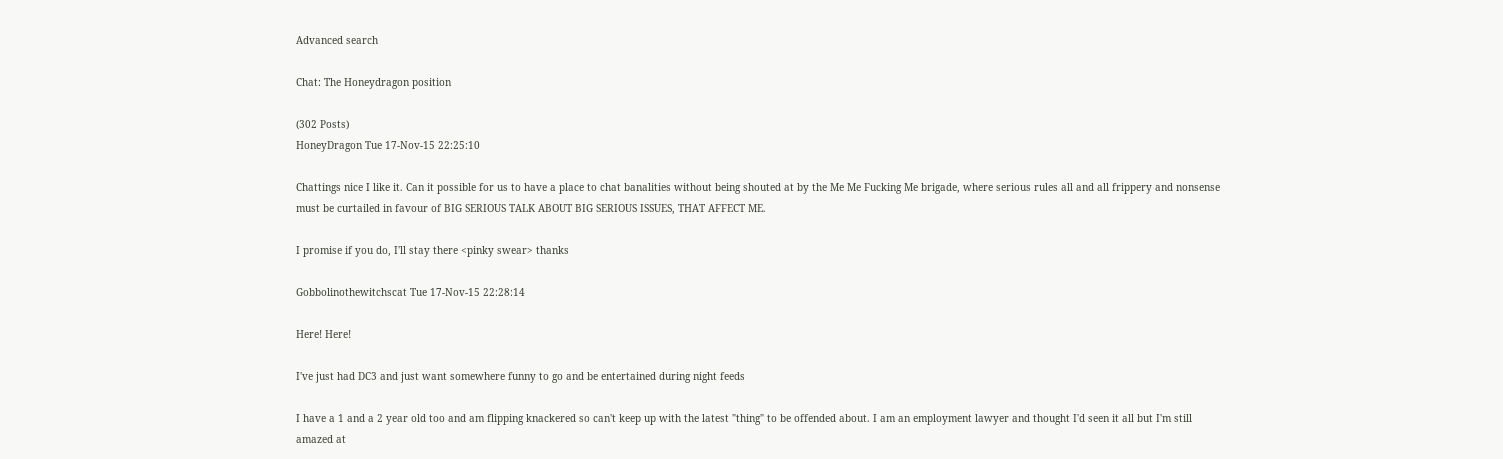Advanced search

Chat: The Honeydragon position

(302 Posts)
HoneyDragon Tue 17-Nov-15 22:25:10

Chattings nice I like it. Can it possible for us to have a place to chat banalities without being shouted at by the Me Me Fucking Me brigade, where serious rules all and all frippery and nonsense must be curtailed in favour of BIG SERIOUS TALK ABOUT BIG SERIOUS ISSUES, THAT AFFECT ME.

I promise if you do, I'll stay there <pinky swear> thanks

Gobbolinothewitchscat Tue 17-Nov-15 22:28:14

Here! Here!

I've just had DC3 and just want somewhere funny to go and be entertained during night feeds

I have a 1 and a 2 year old too and am flipping knackered so can't keep up with the latest "thing" to be offended about. I am an employment lawyer and thought I'd seen it all but I'm still amazed at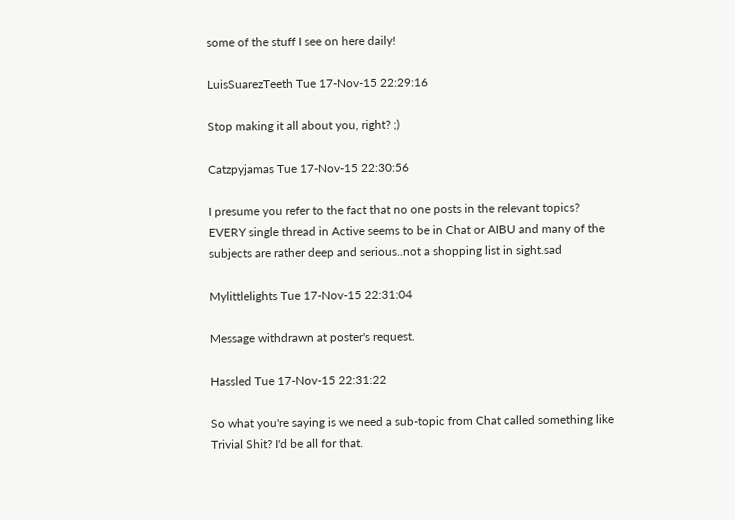some of the stuff I see on here daily!

LuisSuarezTeeth Tue 17-Nov-15 22:29:16

Stop making it all about you, right? ;)

Catzpyjamas Tue 17-Nov-15 22:30:56

I presume you refer to the fact that no one posts in the relevant topics?
EVERY single thread in Active seems to be in Chat or AIBU and many of the subjects are rather deep and serious..not a shopping list in sight.sad

Mylittlelights Tue 17-Nov-15 22:31:04

Message withdrawn at poster's request.

Hassled Tue 17-Nov-15 22:31:22

So what you're saying is we need a sub-topic from Chat called something like Trivial Shit? I'd be all for that.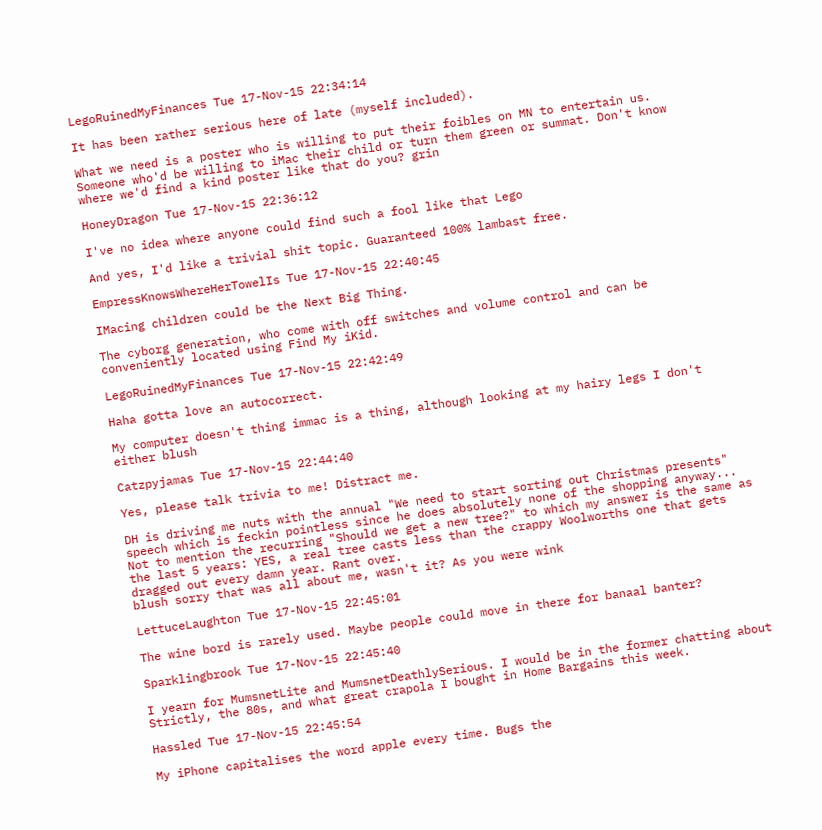LegoRuinedMyFinances Tue 17-Nov-15 22:34:14

It has been rather serious here of late (myself included).

What we need is a poster who is willing to put their foibles on MN to entertain us. Someone who'd be willing to iMac their child or turn them green or summat. Don't know where we'd find a kind poster like that do you? grin

HoneyDragon Tue 17-Nov-15 22:36:12

I've no idea where anyone could find such a fool like that Lego

And yes, I'd like a trivial shit topic. Guaranteed 100% lambast free.

EmpressKnowsWhereHerTowelIs Tue 17-Nov-15 22:40:45

IMacing children could be the Next Big Thing.

The cyborg generation, who come with off switches and volume control and can be conveniently located using Find My iKid.

LegoRuinedMyFinances Tue 17-Nov-15 22:42:49

Haha gotta love an autocorrect.

My computer doesn't thing immac is a thing, although looking at my hairy legs I don't either blush

Catzpyjamas Tue 17-Nov-15 22:44:40

Yes, please talk trivia to me! Distract me.

DH is driving me nuts with the annual "We need to start sorting out Christmas presents" speech which is feckin pointless since he does absolutely none of the shopping anyway... Not to mention the recurring "Should we get a new tree?" to which my answer is the same as the last 5 years: YES, a real tree casts less than the crappy Woolworths one that gets dragged out every damn year. Rant over.
blush sorry that was all about me, wasn't it? As you were wink

LettuceLaughton Tue 17-Nov-15 22:45:01

The wine bord is rarely used. Maybe people could move in there for banaal banter?

Sparklingbrook Tue 17-Nov-15 22:45:40

I yearn for MumsnetLite and MumsnetDeathlySerious. I would be in the former chatting about Strictly, the 80s, and what great crapola I bought in Home Bargains this week.

Hassled Tue 17-Nov-15 22:45:54

My iPhone capitalises the word apple every time. Bugs the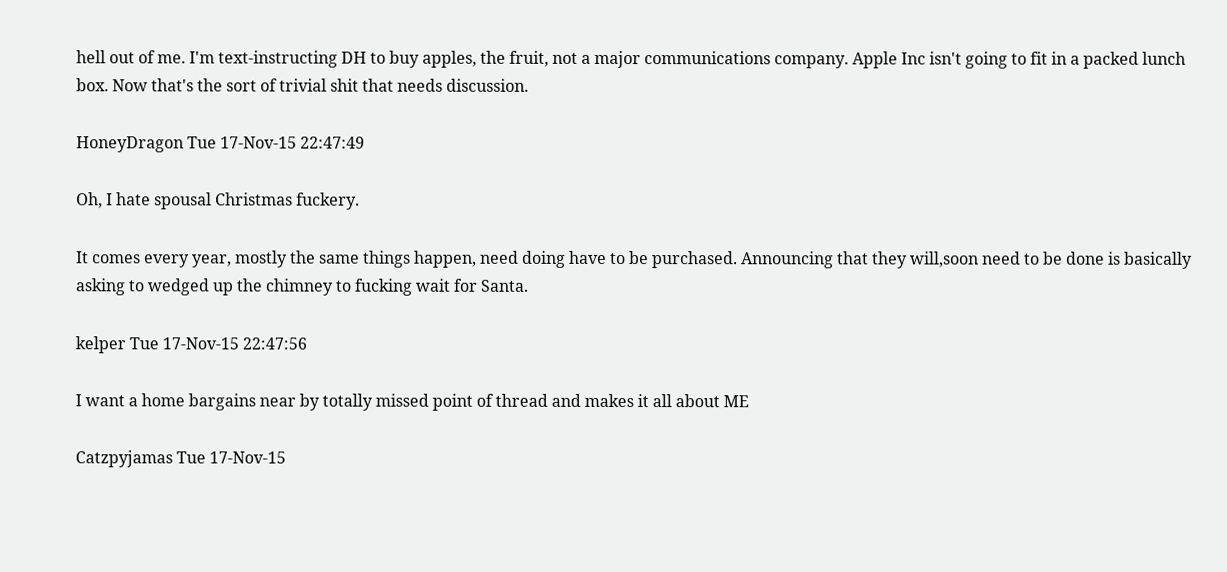hell out of me. I'm text-instructing DH to buy apples, the fruit, not a major communications company. Apple Inc isn't going to fit in a packed lunch box. Now that's the sort of trivial shit that needs discussion.

HoneyDragon Tue 17-Nov-15 22:47:49

Oh, I hate spousal Christmas fuckery.

It comes every year, mostly the same things happen, need doing have to be purchased. Announcing that they will,soon need to be done is basically asking to wedged up the chimney to fucking wait for Santa.

kelper Tue 17-Nov-15 22:47:56

I want a home bargains near by totally missed point of thread and makes it all about ME

Catzpyjamas Tue 17-Nov-15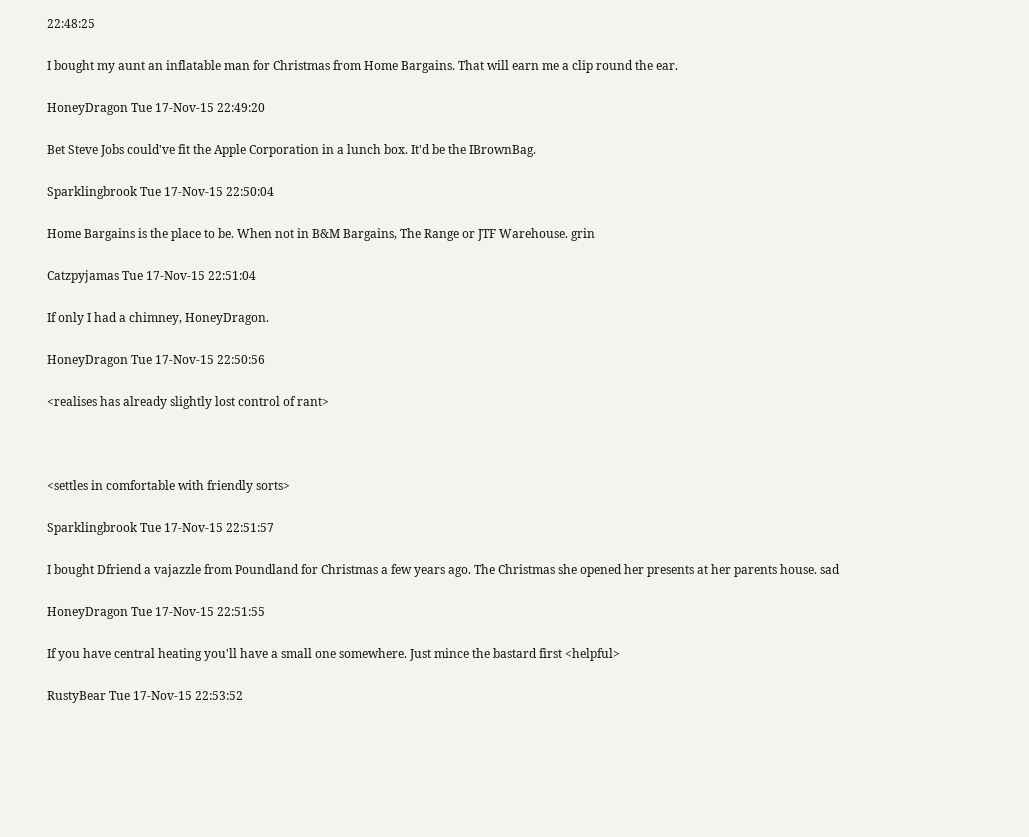22:48:25

I bought my aunt an inflatable man for Christmas from Home Bargains. That will earn me a clip round the ear.

HoneyDragon Tue 17-Nov-15 22:49:20

Bet Steve Jobs could've fit the Apple Corporation in a lunch box. It'd be the IBrownBag.

Sparklingbrook Tue 17-Nov-15 22:50:04

Home Bargains is the place to be. When not in B&M Bargains, The Range or JTF Warehouse. grin

Catzpyjamas Tue 17-Nov-15 22:51:04

If only I had a chimney, HoneyDragon.

HoneyDragon Tue 17-Nov-15 22:50:56

<realises has already slightly lost control of rant>



<settles in comfortable with friendly sorts>

Sparklingbrook Tue 17-Nov-15 22:51:57

I bought Dfriend a vajazzle from Poundland for Christmas a few years ago. The Christmas she opened her presents at her parents house. sad

HoneyDragon Tue 17-Nov-15 22:51:55

If you have central heating you'll have a small one somewhere. Just mince the bastard first <helpful>

RustyBear Tue 17-Nov-15 22:53:52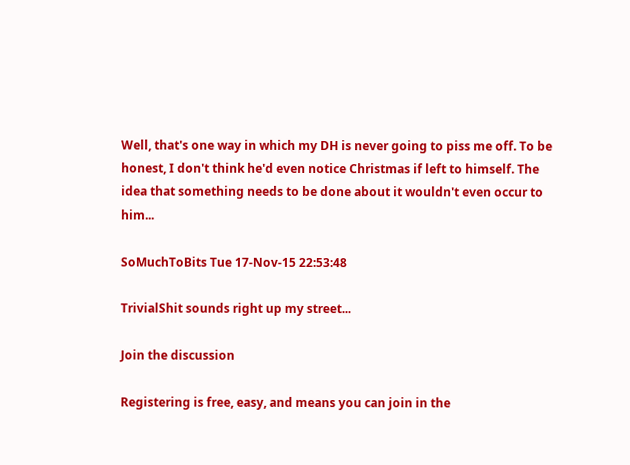Well, that's one way in which my DH is never going to piss me off. To be honest, I don't think he'd even notice Christmas if left to himself. The idea that something needs to be done about it wouldn't even occur to him...

SoMuchToBits Tue 17-Nov-15 22:53:48

TrivialShit sounds right up my street...

Join the discussion

Registering is free, easy, and means you can join in the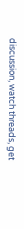discussion, watch threads, get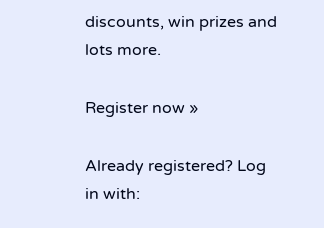discounts, win prizes and lots more.

Register now »

Already registered? Log in with: